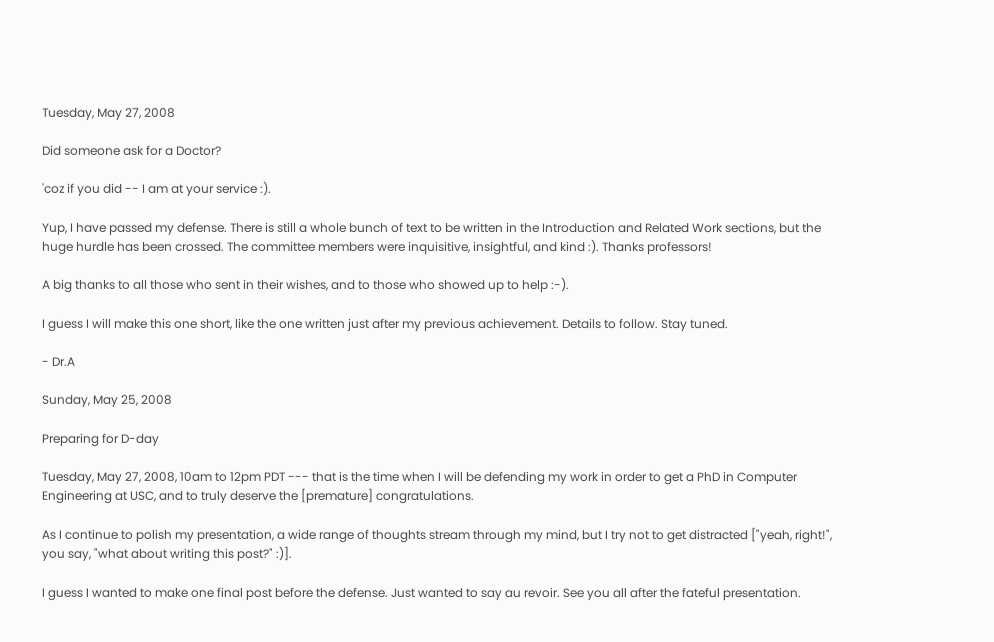Tuesday, May 27, 2008

Did someone ask for a Doctor?

'coz if you did -- I am at your service :).

Yup, I have passed my defense. There is still a whole bunch of text to be written in the Introduction and Related Work sections, but the huge hurdle has been crossed. The committee members were inquisitive, insightful, and kind :). Thanks professors!

A big thanks to all those who sent in their wishes, and to those who showed up to help :-).

I guess I will make this one short, like the one written just after my previous achievement. Details to follow. Stay tuned.

- Dr.A

Sunday, May 25, 2008

Preparing for D-day

Tuesday, May 27, 2008, 10am to 12pm PDT --- that is the time when I will be defending my work in order to get a PhD in Computer Engineering at USC, and to truly deserve the [premature] congratulations.

As I continue to polish my presentation, a wide range of thoughts stream through my mind, but I try not to get distracted ["yeah, right!", you say, "what about writing this post?" :)].

I guess I wanted to make one final post before the defense. Just wanted to say au revoir. See you all after the fateful presentation.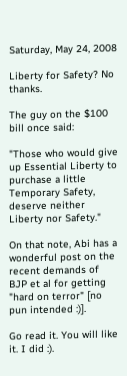Saturday, May 24, 2008

Liberty for Safety? No thanks.

The guy on the $100 bill once said:

"Those who would give up Essential Liberty to purchase a little Temporary Safety, deserve neither Liberty nor Safety."

On that note, Abi has a wonderful post on the recent demands of BJP et al for getting "hard on terror" [no pun intended :)].

Go read it. You will like it. I did :).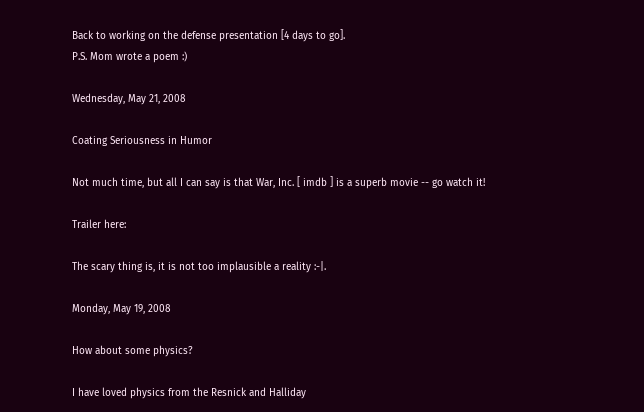Back to working on the defense presentation [4 days to go].
P.S. Mom wrote a poem :)

Wednesday, May 21, 2008

Coating Seriousness in Humor

Not much time, but all I can say is that War, Inc. [ imdb ] is a superb movie -- go watch it!

Trailer here:

The scary thing is, it is not too implausible a reality :-|.

Monday, May 19, 2008

How about some physics?

I have loved physics from the Resnick and Halliday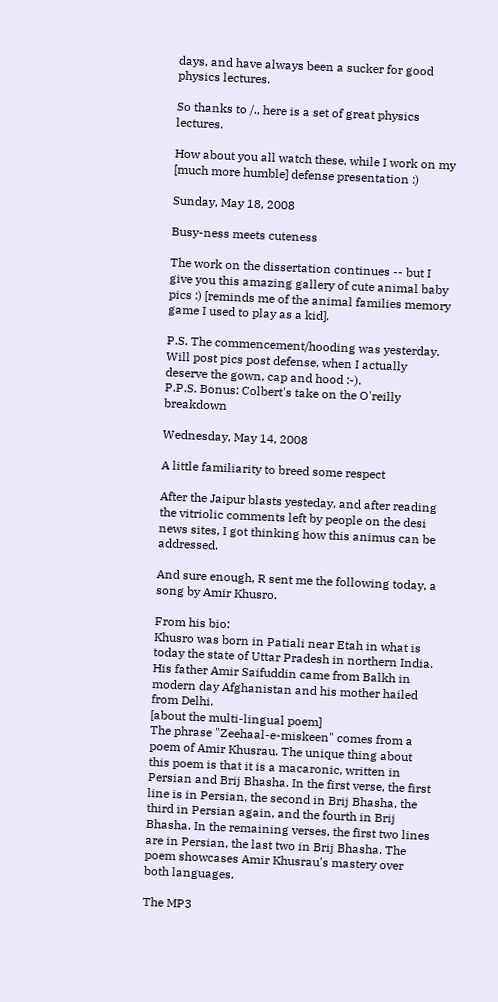days, and have always been a sucker for good physics lectures.

So thanks to /., here is a set of great physics lectures.

How about you all watch these, while I work on my [much more humble] defense presentation :)

Sunday, May 18, 2008

Busy-ness meets cuteness

The work on the dissertation continues -- but I give you this amazing gallery of cute animal baby pics :) [reminds me of the animal families memory game I used to play as a kid].

P.S. The commencement/hooding was yesterday. Will post pics post defense, when I actually deserve the gown, cap and hood :-).
P.P.S. Bonus: Colbert's take on the O'reilly breakdown

Wednesday, May 14, 2008

A little familiarity to breed some respect

After the Jaipur blasts yesteday, and after reading the vitriolic comments left by people on the desi news sites, I got thinking how this animus can be addressed.

And sure enough, R sent me the following today, a song by Amir Khusro.

From his bio:
Khusro was born in Patiali near Etah in what is today the state of Uttar Pradesh in northern India. His father Amir Saifuddin came from Balkh in modern day Afghanistan and his mother hailed from Delhi.
[about the multi-lingual poem]
The phrase "Zeehaal-e-miskeen" comes from a poem of Amir Khusrau. The unique thing about this poem is that it is a macaronic, written in Persian and Brij Bhasha. In the first verse, the first line is in Persian, the second in Brij Bhasha, the third in Persian again, and the fourth in Brij Bhasha. In the remaining verses, the first two lines are in Persian, the last two in Brij Bhasha. The poem showcases Amir Khusrau's mastery over both languages.

The MP3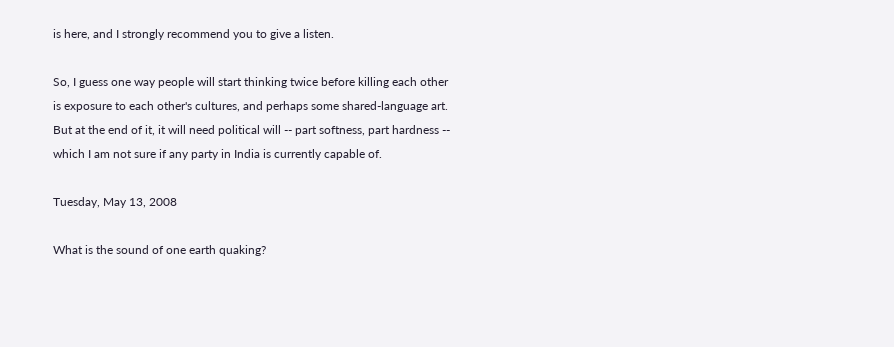is here, and I strongly recommend you to give a listen.

So, I guess one way people will start thinking twice before killing each other is exposure to each other's cultures, and perhaps some shared-language art. But at the end of it, it will need political will -- part softness, part hardness -- which I am not sure if any party in India is currently capable of.

Tuesday, May 13, 2008

What is the sound of one earth quaking?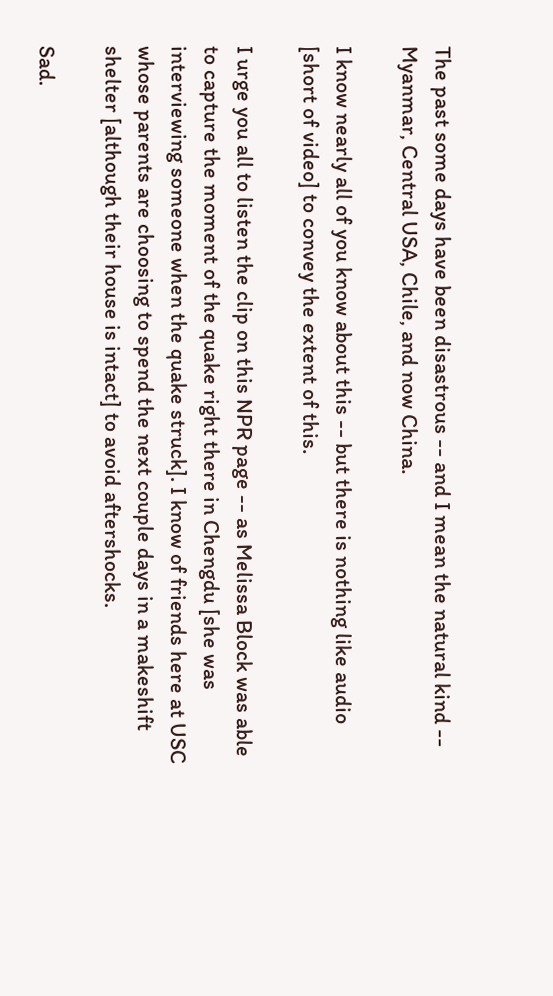The past some days have been disastrous -- and I mean the natural kind -- Myanmar, Central USA, Chile, and now China.

I know nearly all of you know about this -- but there is nothing like audio [short of video] to convey the extent of this.

I urge you all to listen the clip on this NPR page -- as Melissa Block was able to capture the moment of the quake right there in Chengdu [she was interviewing someone when the quake struck]. I know of friends here at USC whose parents are choosing to spend the next couple days in a makeshift shelter [although their house is intact] to avoid aftershocks.

Sad.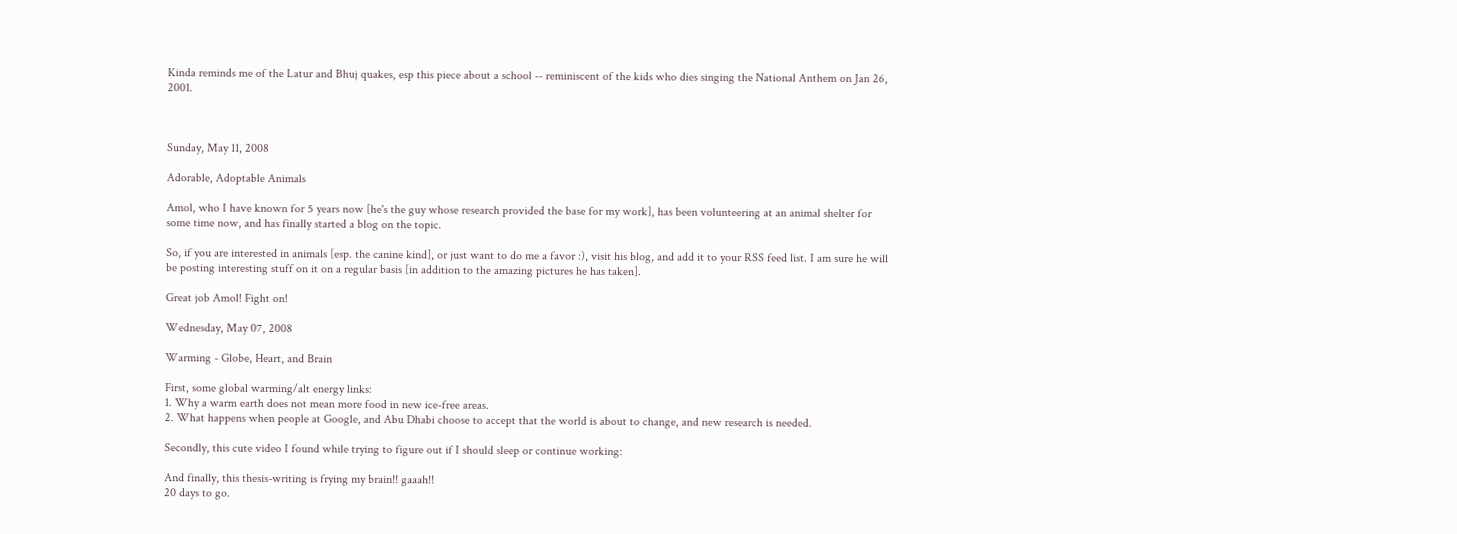Kinda reminds me of the Latur and Bhuj quakes, esp this piece about a school -- reminiscent of the kids who dies singing the National Anthem on Jan 26, 2001.



Sunday, May 11, 2008

Adorable, Adoptable Animals

Amol, who I have known for 5 years now [he's the guy whose research provided the base for my work], has been volunteering at an animal shelter for some time now, and has finally started a blog on the topic.

So, if you are interested in animals [esp. the canine kind], or just want to do me a favor :), visit his blog, and add it to your RSS feed list. I am sure he will be posting interesting stuff on it on a regular basis [in addition to the amazing pictures he has taken].

Great job Amol! Fight on!

Wednesday, May 07, 2008

Warming - Globe, Heart, and Brain

First, some global warming/alt energy links:
1. Why a warm earth does not mean more food in new ice-free areas.
2. What happens when people at Google, and Abu Dhabi choose to accept that the world is about to change, and new research is needed.

Secondly, this cute video I found while trying to figure out if I should sleep or continue working:

And finally, this thesis-writing is frying my brain!! gaaah!!
20 days to go.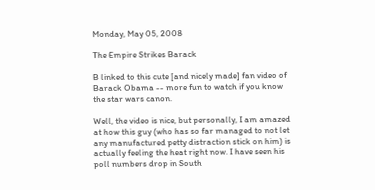Monday, May 05, 2008

The Empire Strikes Barack

B linked to this cute [and nicely made] fan video of Barack Obama -- more fun to watch if you know the star wars canon.

Well, the video is nice, but personally, I am amazed at how this guy (who has so far managed to not let any manufactured petty distraction stick on him) is actually feeling the heat right now. I have seen his poll numbers drop in South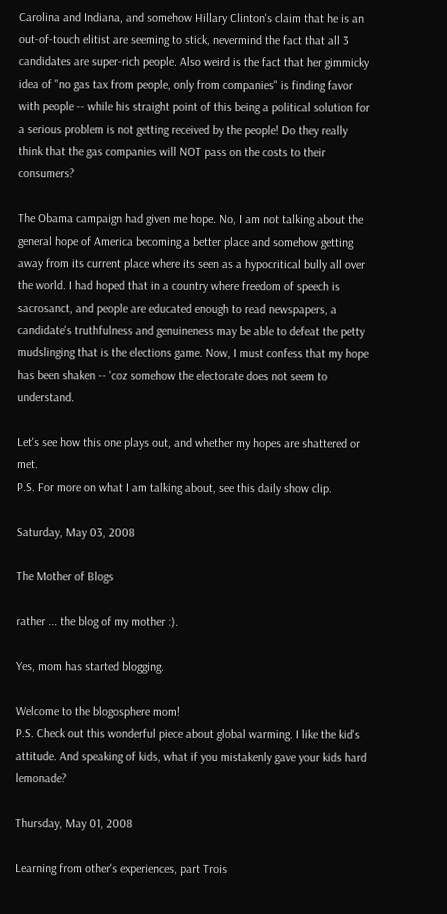Carolina and Indiana, and somehow Hillary Clinton's claim that he is an out-of-touch elitist are seeming to stick, nevermind the fact that all 3 candidates are super-rich people. Also weird is the fact that her gimmicky idea of "no gas tax from people, only from companies" is finding favor with people -- while his straight point of this being a political solution for a serious problem is not getting received by the people! Do they really think that the gas companies will NOT pass on the costs to their consumers?

The Obama campaign had given me hope. No, I am not talking about the general hope of America becoming a better place and somehow getting away from its current place where its seen as a hypocritical bully all over the world. I had hoped that in a country where freedom of speech is sacrosanct, and people are educated enough to read newspapers, a candidate's truthfulness and genuineness may be able to defeat the petty mudslinging that is the elections game. Now, I must confess that my hope has been shaken -- 'coz somehow the electorate does not seem to understand.

Let's see how this one plays out, and whether my hopes are shattered or met.
P.S. For more on what I am talking about, see this daily show clip.

Saturday, May 03, 2008

The Mother of Blogs

rather ... the blog of my mother :).

Yes, mom has started blogging.

Welcome to the blogosphere mom!
P.S. Check out this wonderful piece about global warming. I like the kid's attitude. And speaking of kids, what if you mistakenly gave your kids hard lemonade?

Thursday, May 01, 2008

Learning from other's experiences, part Trois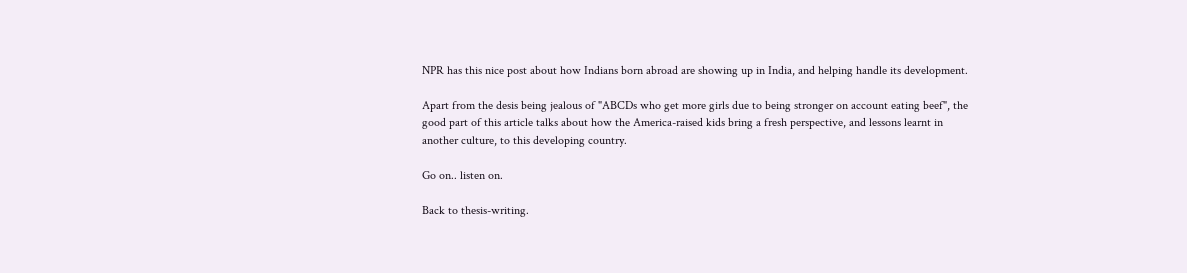NPR has this nice post about how Indians born abroad are showing up in India, and helping handle its development.

Apart from the desis being jealous of "ABCDs who get more girls due to being stronger on account eating beef", the good part of this article talks about how the America-raised kids bring a fresh perspective, and lessons learnt in another culture, to this developing country.

Go on.. listen on.

Back to thesis-writing.